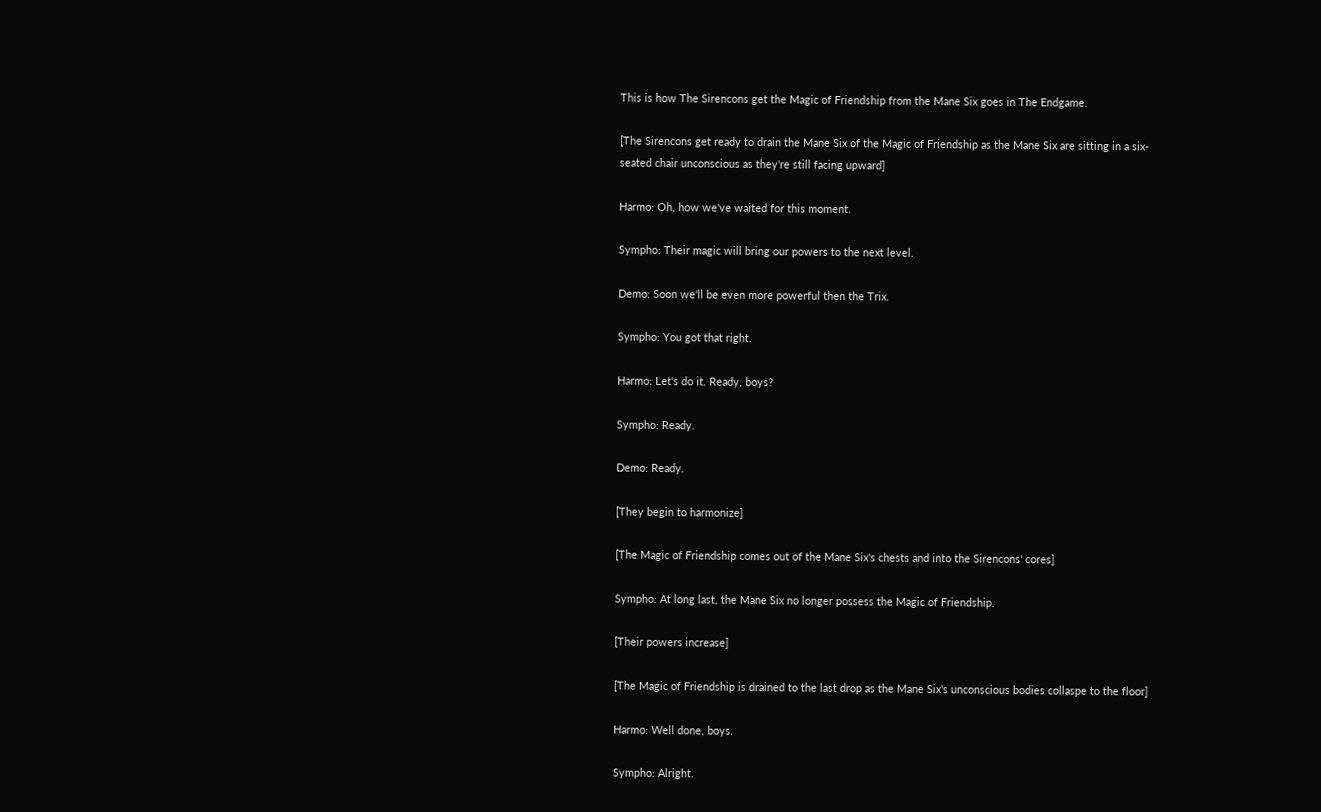This is how The Sirencons get the Magic of Friendship from the Mane Six goes in The Endgame.

[The Sirencons get ready to drain the Mane Six of the Magic of Friendship as the Mane Six are sitting in a six-seated chair unconscious as they're still facing upward]

Harmo: Oh, how we've waited for this moment.

Sympho: Their magic will bring our powers to the next level.

Demo: Soon we'll be even more powerful then the Trix.

Sympho: You got that right.

Harmo: Let's do it. Ready, boys?

Sympho: Ready.

Demo: Ready.

[They begin to harmonize]

[The Magic of Friendship comes out of the Mane Six's chests and into the Sirencons' cores]

Sympho: At long last, the Mane Six no longer possess the Magic of Friendship.

[Their powers increase]

[The Magic of Friendship is drained to the last drop as the Mane Six's unconscious bodies collaspe to the floor]

Harmo: Well done, boys.

Sympho: Alright.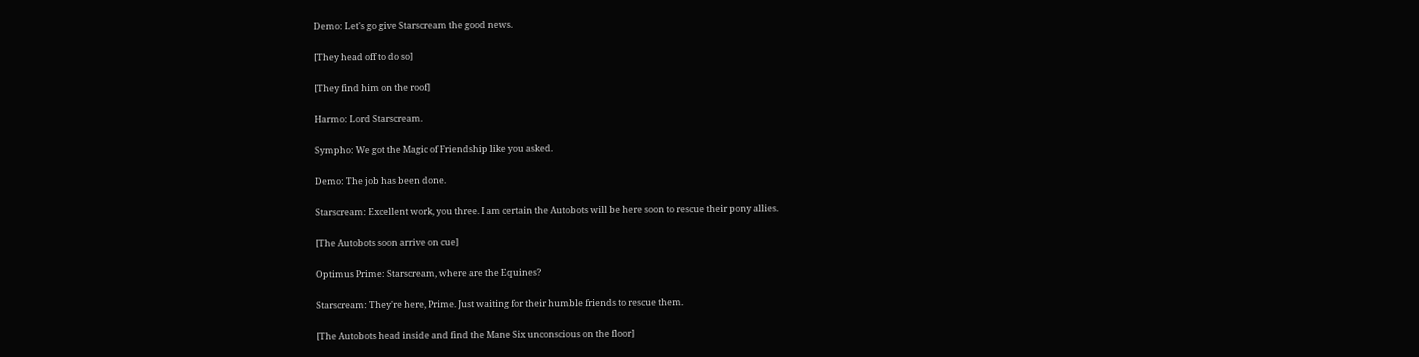Demo: Let's go give Starscream the good news.

[They head off to do so]

[They find him on the roof]

Harmo: Lord Starscream.

Sympho: We got the Magic of Friendship like you asked.

Demo: The job has been done.

Starscream: Excellent work, you three. I am certain the Autobots will be here soon to rescue their pony allies.

[The Autobots soon arrive on cue]

Optimus Prime: Starscream, where are the Equines?

Starscream: They're here, Prime. Just waiting for their humble friends to rescue them.

[The Autobots head inside and find the Mane Six unconscious on the floor]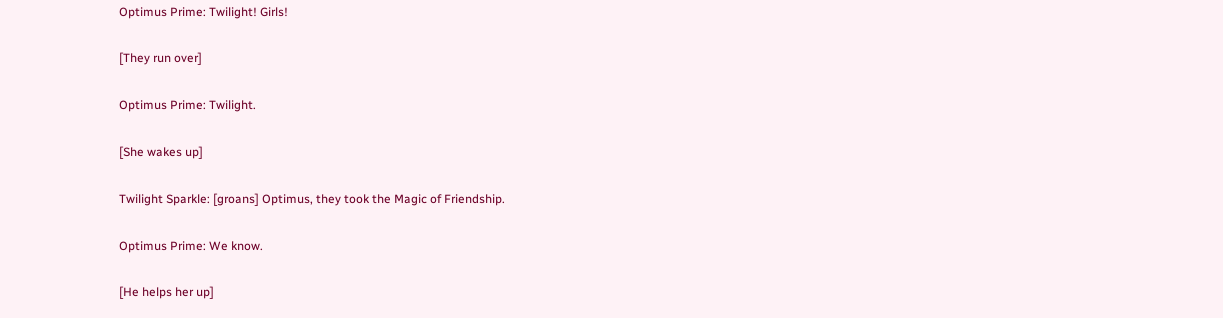Optimus Prime: Twilight! Girls!

[They run over]

Optimus Prime: Twilight.

[She wakes up]

Twilight Sparkle: [groans] Optimus, they took the Magic of Friendship.

Optimus Prime: We know.

[He helps her up]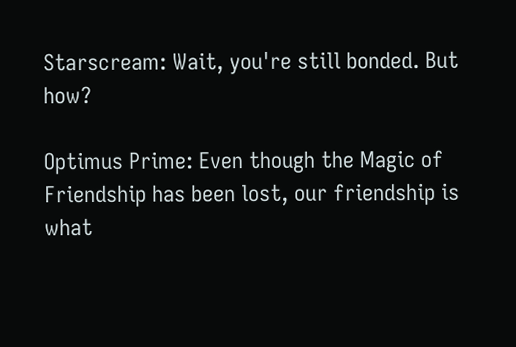Starscream: Wait, you're still bonded. But how?

Optimus Prime: Even though the Magic of Friendship has been lost, our friendship is what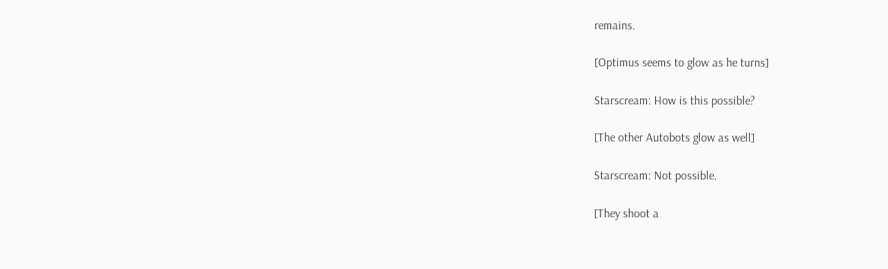remains.

[Optimus seems to glow as he turns]

Starscream: How is this possible?

[The other Autobots glow as well]

Starscream: Not possible.

[They shoot a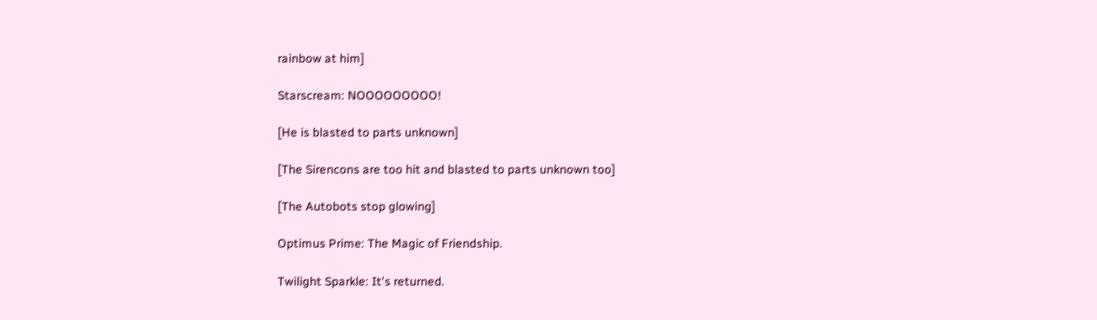rainbow at him]

Starscream: NOOOOOOOOO!

[He is blasted to parts unknown]

[The Sirencons are too hit and blasted to parts unknown too]

[The Autobots stop glowing]

Optimus Prime: The Magic of Friendship.

Twilight Sparkle: It's returned.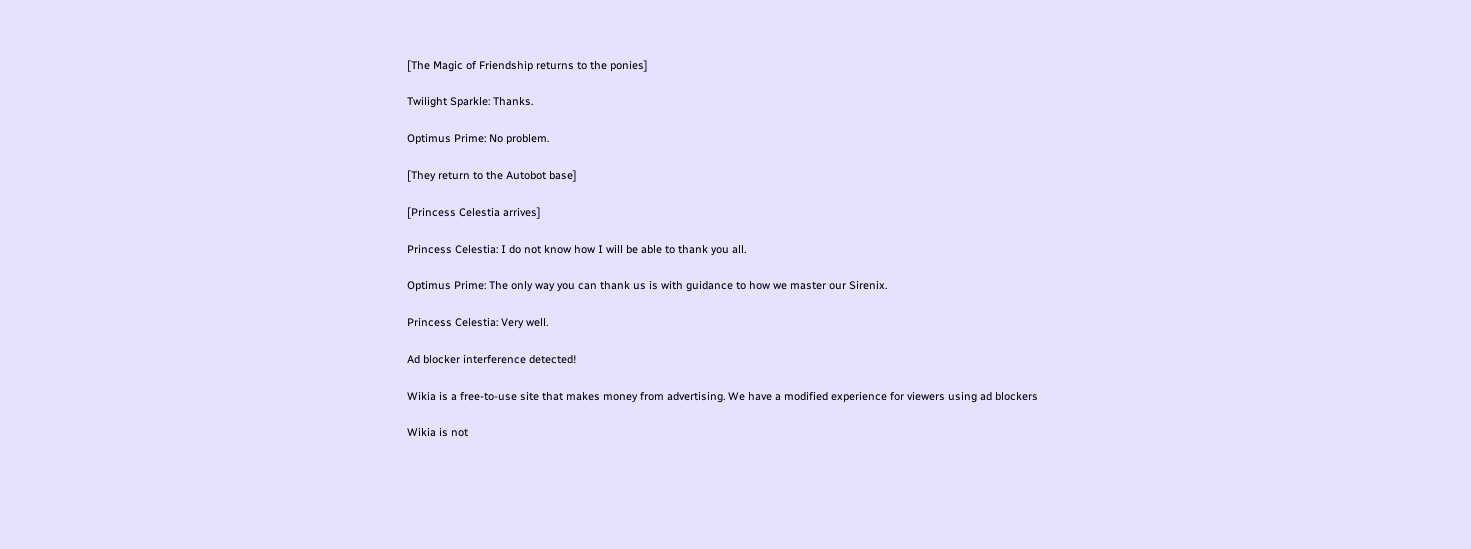[The Magic of Friendship returns to the ponies]

Twilight Sparkle: Thanks.

Optimus Prime: No problem.

[They return to the Autobot base]

[Princess Celestia arrives]

Princess Celestia: I do not know how I will be able to thank you all.

Optimus Prime: The only way you can thank us is with guidance to how we master our Sirenix.

Princess Celestia: Very well.

Ad blocker interference detected!

Wikia is a free-to-use site that makes money from advertising. We have a modified experience for viewers using ad blockers

Wikia is not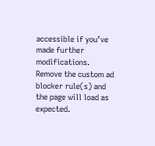accessible if you’ve made further modifications. Remove the custom ad blocker rule(s) and the page will load as expected.